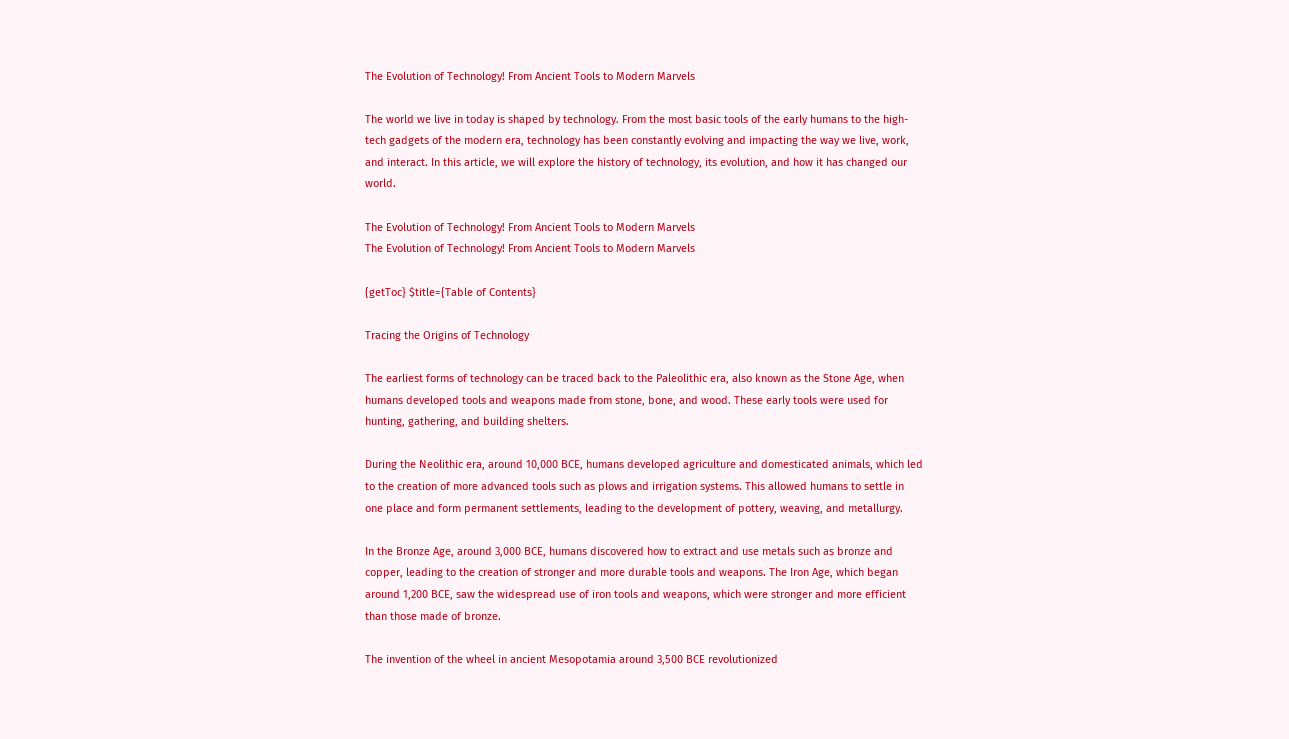The Evolution of Technology! From Ancient Tools to Modern Marvels

The world we live in today is shaped by technology. From the most basic tools of the early humans to the high-tech gadgets of the modern era, technology has been constantly evolving and impacting the way we live, work, and interact. In this article, we will explore the history of technology, its evolution, and how it has changed our world.

The Evolution of Technology! From Ancient Tools to Modern Marvels
The Evolution of Technology! From Ancient Tools to Modern Marvels

{getToc} $title={Table of Contents}

Tracing the Origins of Technology

The earliest forms of technology can be traced back to the Paleolithic era, also known as the Stone Age, when humans developed tools and weapons made from stone, bone, and wood. These early tools were used for hunting, gathering, and building shelters.

During the Neolithic era, around 10,000 BCE, humans developed agriculture and domesticated animals, which led to the creation of more advanced tools such as plows and irrigation systems. This allowed humans to settle in one place and form permanent settlements, leading to the development of pottery, weaving, and metallurgy.

In the Bronze Age, around 3,000 BCE, humans discovered how to extract and use metals such as bronze and copper, leading to the creation of stronger and more durable tools and weapons. The Iron Age, which began around 1,200 BCE, saw the widespread use of iron tools and weapons, which were stronger and more efficient than those made of bronze.

The invention of the wheel in ancient Mesopotamia around 3,500 BCE revolutionized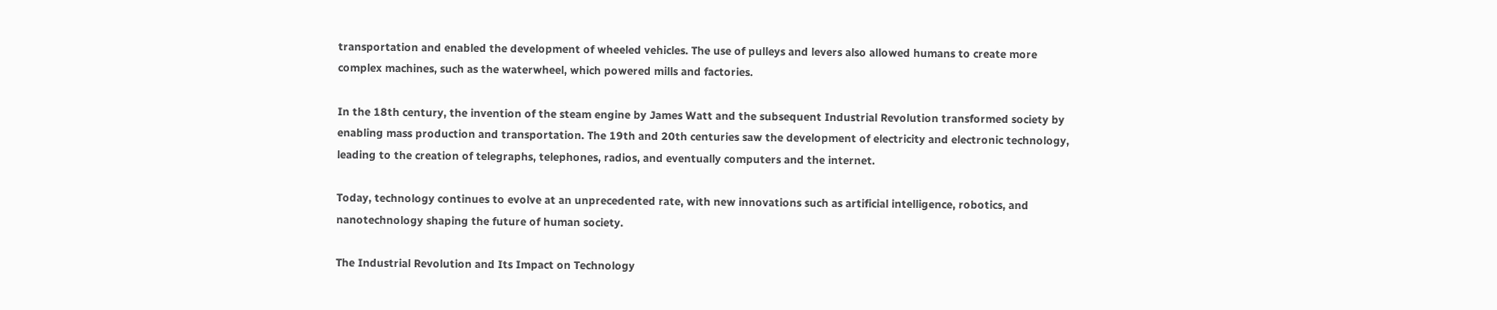transportation and enabled the development of wheeled vehicles. The use of pulleys and levers also allowed humans to create more complex machines, such as the waterwheel, which powered mills and factories.

In the 18th century, the invention of the steam engine by James Watt and the subsequent Industrial Revolution transformed society by enabling mass production and transportation. The 19th and 20th centuries saw the development of electricity and electronic technology, leading to the creation of telegraphs, telephones, radios, and eventually computers and the internet.

Today, technology continues to evolve at an unprecedented rate, with new innovations such as artificial intelligence, robotics, and nanotechnology shaping the future of human society.

The Industrial Revolution and Its Impact on Technology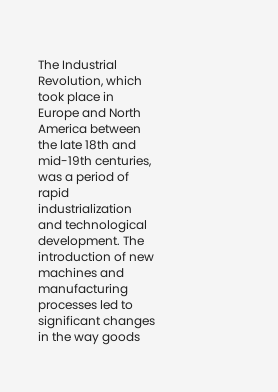The Industrial Revolution, which took place in Europe and North America between the late 18th and mid-19th centuries, was a period of rapid industrialization and technological development. The introduction of new machines and manufacturing processes led to significant changes in the way goods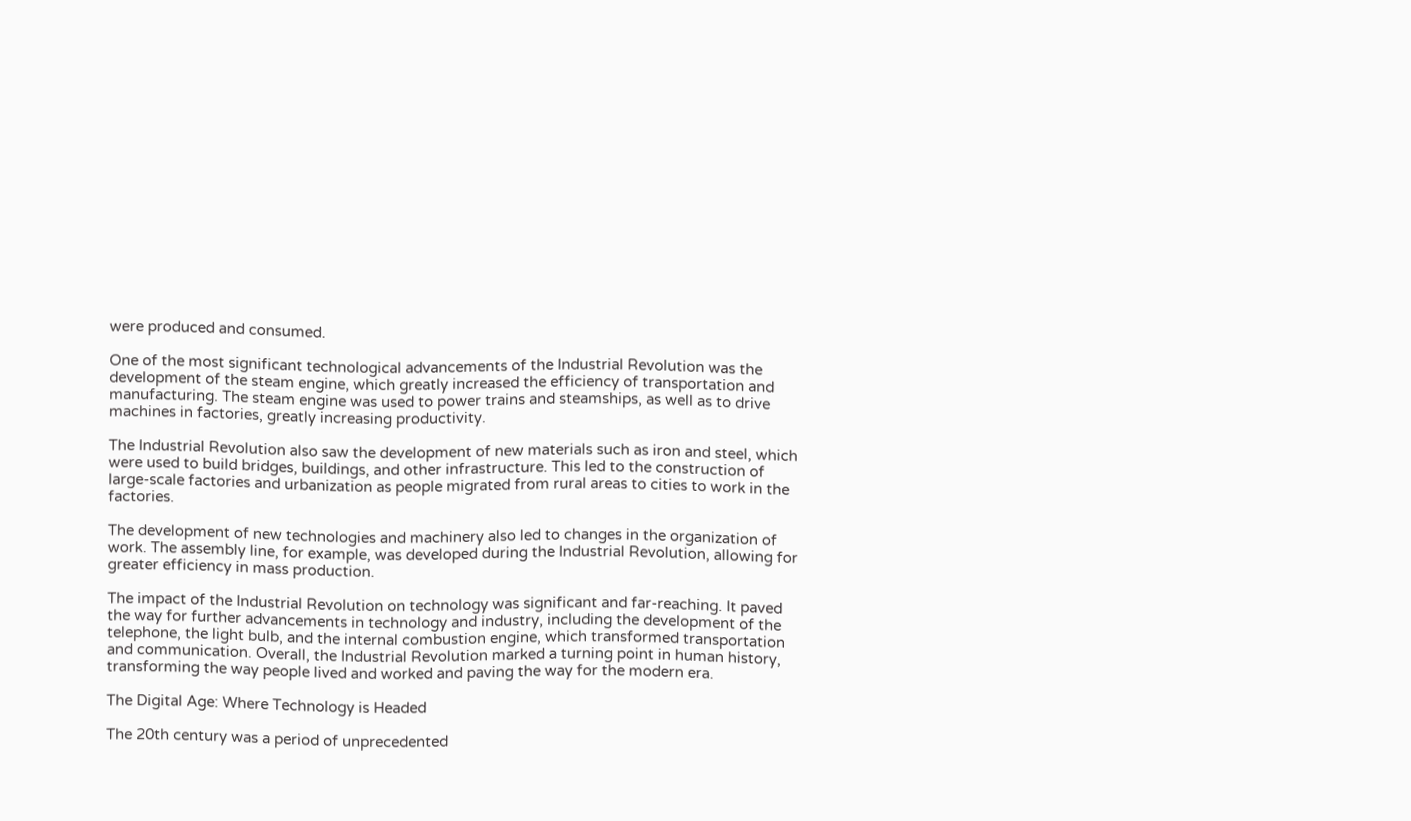were produced and consumed.

One of the most significant technological advancements of the Industrial Revolution was the development of the steam engine, which greatly increased the efficiency of transportation and manufacturing. The steam engine was used to power trains and steamships, as well as to drive machines in factories, greatly increasing productivity.

The Industrial Revolution also saw the development of new materials such as iron and steel, which were used to build bridges, buildings, and other infrastructure. This led to the construction of large-scale factories and urbanization as people migrated from rural areas to cities to work in the factories.

The development of new technologies and machinery also led to changes in the organization of work. The assembly line, for example, was developed during the Industrial Revolution, allowing for greater efficiency in mass production.

The impact of the Industrial Revolution on technology was significant and far-reaching. It paved the way for further advancements in technology and industry, including the development of the telephone, the light bulb, and the internal combustion engine, which transformed transportation and communication. Overall, the Industrial Revolution marked a turning point in human history, transforming the way people lived and worked and paving the way for the modern era.

The Digital Age: Where Technology is Headed

The 20th century was a period of unprecedented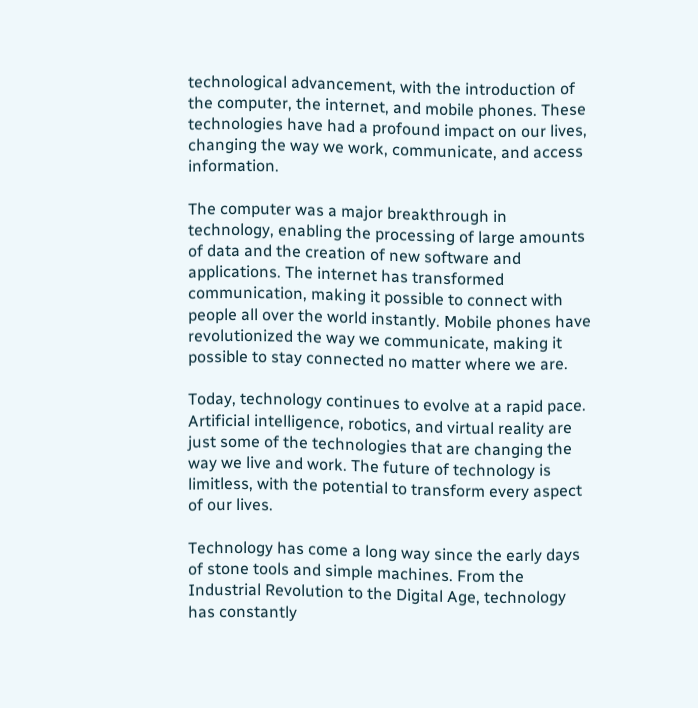technological advancement, with the introduction of the computer, the internet, and mobile phones. These technologies have had a profound impact on our lives, changing the way we work, communicate, and access information.

The computer was a major breakthrough in technology, enabling the processing of large amounts of data and the creation of new software and applications. The internet has transformed communication, making it possible to connect with people all over the world instantly. Mobile phones have revolutionized the way we communicate, making it possible to stay connected no matter where we are.

Today, technology continues to evolve at a rapid pace. Artificial intelligence, robotics, and virtual reality are just some of the technologies that are changing the way we live and work. The future of technology is limitless, with the potential to transform every aspect of our lives.

Technology has come a long way since the early days of stone tools and simple machines. From the Industrial Revolution to the Digital Age, technology has constantly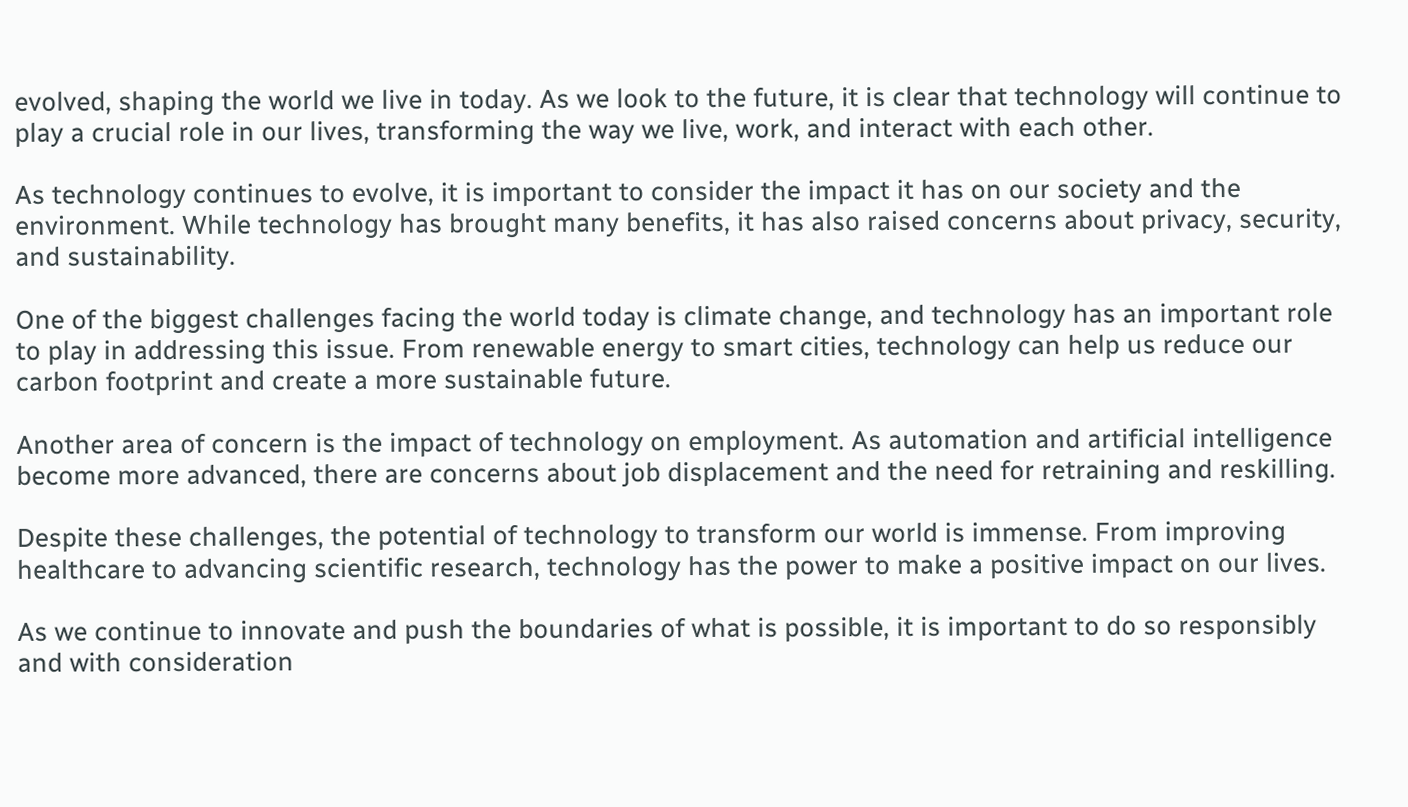evolved, shaping the world we live in today. As we look to the future, it is clear that technology will continue to play a crucial role in our lives, transforming the way we live, work, and interact with each other.

As technology continues to evolve, it is important to consider the impact it has on our society and the environment. While technology has brought many benefits, it has also raised concerns about privacy, security, and sustainability.

One of the biggest challenges facing the world today is climate change, and technology has an important role to play in addressing this issue. From renewable energy to smart cities, technology can help us reduce our carbon footprint and create a more sustainable future.

Another area of concern is the impact of technology on employment. As automation and artificial intelligence become more advanced, there are concerns about job displacement and the need for retraining and reskilling.

Despite these challenges, the potential of technology to transform our world is immense. From improving healthcare to advancing scientific research, technology has the power to make a positive impact on our lives.

As we continue to innovate and push the boundaries of what is possible, it is important to do so responsibly and with consideration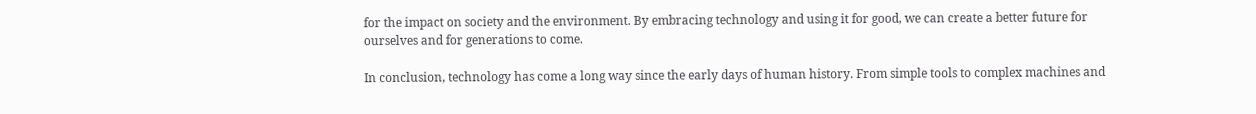for the impact on society and the environment. By embracing technology and using it for good, we can create a better future for ourselves and for generations to come.

In conclusion, technology has come a long way since the early days of human history. From simple tools to complex machines and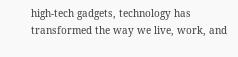high-tech gadgets, technology has transformed the way we live, work, and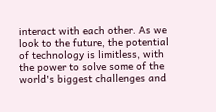interact with each other. As we look to the future, the potential of technology is limitless, with the power to solve some of the world's biggest challenges and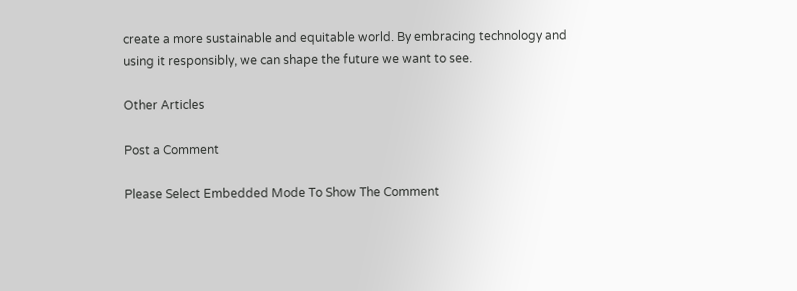create a more sustainable and equitable world. By embracing technology and using it responsibly, we can shape the future we want to see.

Other Articles

Post a Comment

Please Select Embedded Mode To Show The Comment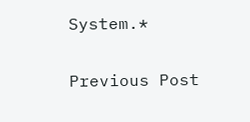System.*

Previous Post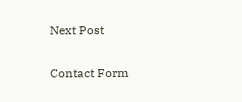Next Post

Contact Form